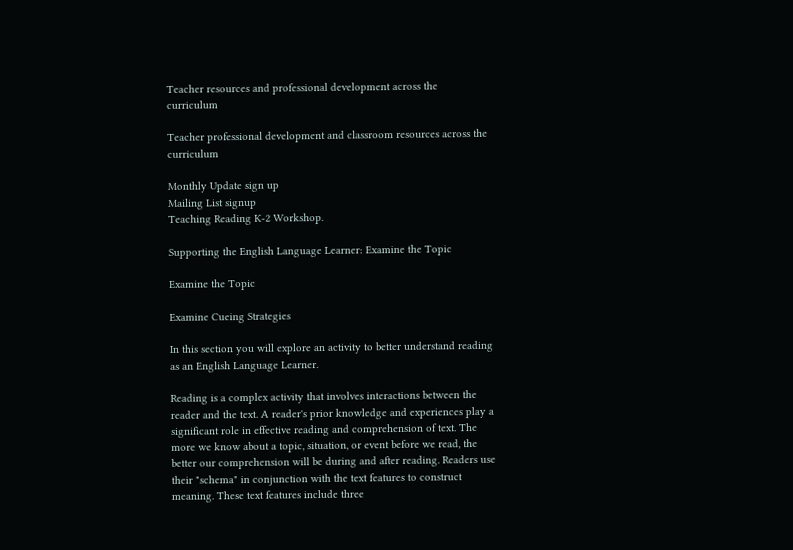Teacher resources and professional development across the curriculum

Teacher professional development and classroom resources across the curriculum

Monthly Update sign up
Mailing List signup
Teaching Reading K-2 Workshop.

Supporting the English Language Learner: Examine the Topic

Examine the Topic

Examine Cueing Strategies

In this section you will explore an activity to better understand reading as an English Language Learner.

Reading is a complex activity that involves interactions between the reader and the text. A reader's prior knowledge and experiences play a significant role in effective reading and comprehension of text. The more we know about a topic, situation, or event before we read, the better our comprehension will be during and after reading. Readers use their "schema" in conjunction with the text features to construct meaning. These text features include three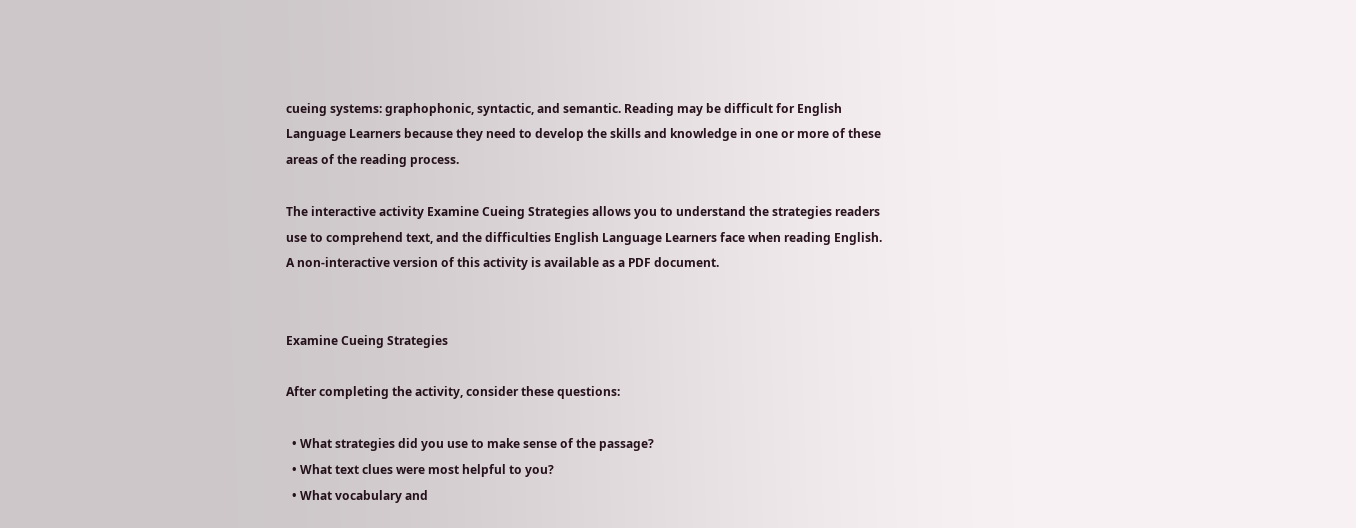cueing systems: graphophonic, syntactic, and semantic. Reading may be difficult for English Language Learners because they need to develop the skills and knowledge in one or more of these areas of the reading process.

The interactive activity Examine Cueing Strategies allows you to understand the strategies readers use to comprehend text, and the difficulties English Language Learners face when reading English. A non-interactive version of this activity is available as a PDF document.


Examine Cueing Strategies

After completing the activity, consider these questions:

  • What strategies did you use to make sense of the passage?
  • What text clues were most helpful to you?
  • What vocabulary and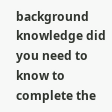background knowledge did you need to know to complete the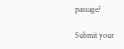passage?

Submit your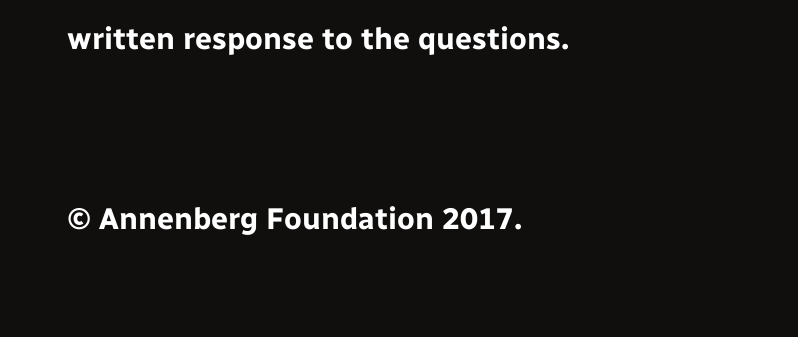written response to the questions.


© Annenberg Foundation 2017.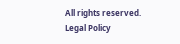All rights reserved. Legal Policy